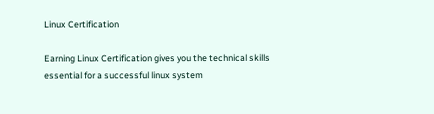Linux Certification

Earning Linux Certification gives you the technical skills essential for a successful linux system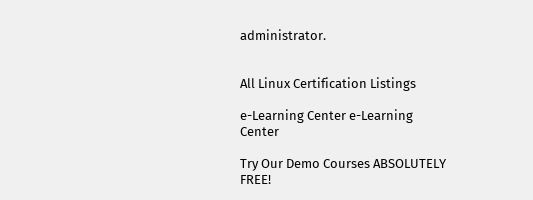administrator.


All Linux Certification Listings

e-Learning Center e-Learning Center

Try Our Demo Courses ABSOLUTELY FREE!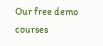Our free demo courses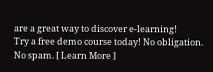are a great way to discover e-learning!
Try a free demo course today! No obligation. No spam. [ Learn More ]